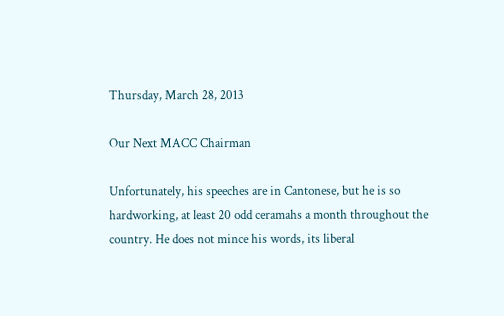Thursday, March 28, 2013

Our Next MACC Chairman

Unfortunately, his speeches are in Cantonese, but he is so hardworking, at least 20 odd ceramahs a month throughout the country. He does not mince his words, its liberal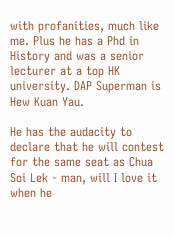with profanities, much like me. Plus he has a Phd in History and was a senior lecturer at a top HK university. DAP Superman is Hew Kuan Yau.

He has the audacity to declare that he will contest for the same seat as Chua Soi Lek - man, will I love it when he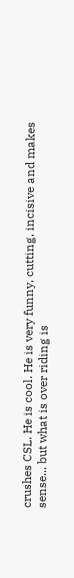crushes CSL. He is cool. He is very funny, cutting, incisive and makes sense... but what is over riding is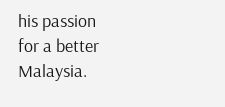his passion for a better Malaysia.